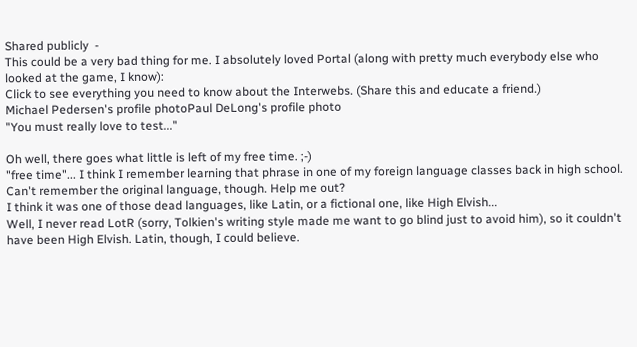Shared publicly  -
This could be a very bad thing for me. I absolutely loved Portal (along with pretty much everybody else who looked at the game, I know):
Click to see everything you need to know about the Interwebs. (Share this and educate a friend.)
Michael Pedersen's profile photoPaul DeLong's profile photo
"You must really love to test..."

Oh well, there goes what little is left of my free time. ;-)
"free time"... I think I remember learning that phrase in one of my foreign language classes back in high school. Can't remember the original language, though. Help me out?
I think it was one of those dead languages, like Latin, or a fictional one, like High Elvish...
Well, I never read LotR (sorry, Tolkien's writing style made me want to go blind just to avoid him), so it couldn't have been High Elvish. Latin, though, I could believe.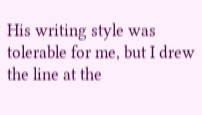His writing style was tolerable for me, but I drew the line at the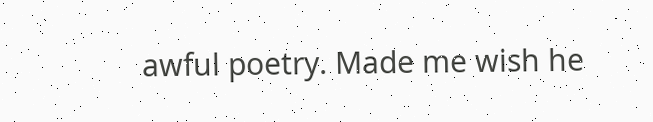awful poetry. Made me wish he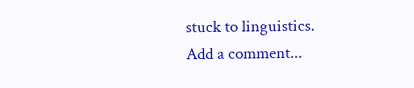stuck to linguistics.
Add a comment...